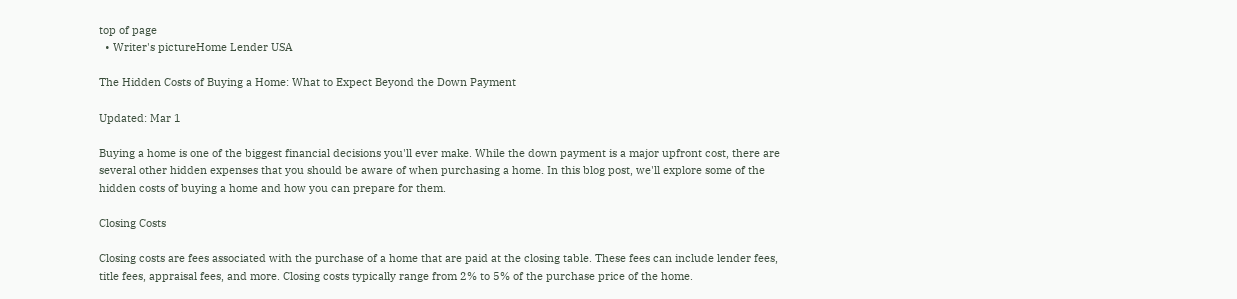top of page
  • Writer's pictureHome Lender USA

The Hidden Costs of Buying a Home: What to Expect Beyond the Down Payment

Updated: Mar 1

Buying a home is one of the biggest financial decisions you'll ever make. While the down payment is a major upfront cost, there are several other hidden expenses that you should be aware of when purchasing a home. In this blog post, we'll explore some of the hidden costs of buying a home and how you can prepare for them.

Closing Costs

Closing costs are fees associated with the purchase of a home that are paid at the closing table. These fees can include lender fees, title fees, appraisal fees, and more. Closing costs typically range from 2% to 5% of the purchase price of the home.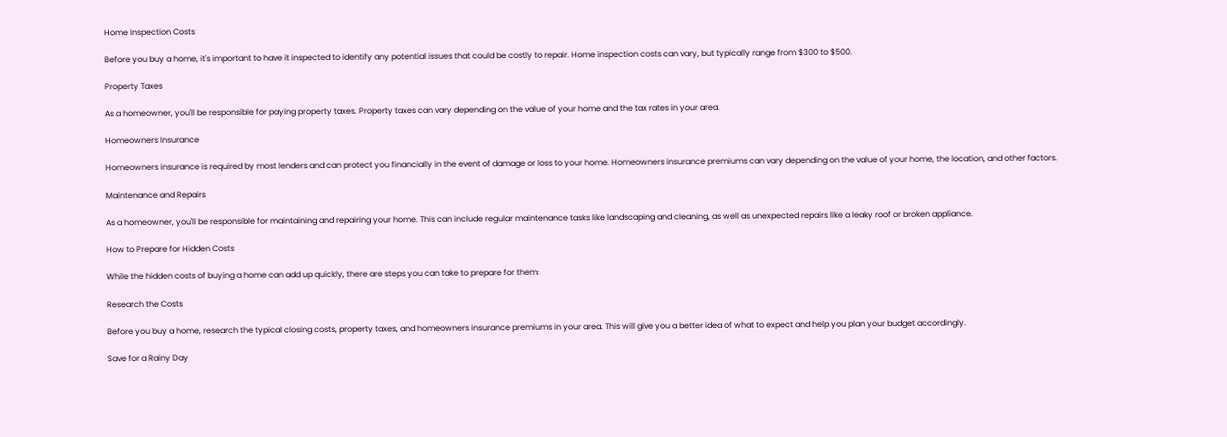Home Inspection Costs

Before you buy a home, it's important to have it inspected to identify any potential issues that could be costly to repair. Home inspection costs can vary, but typically range from $300 to $500.

Property Taxes

As a homeowner, you'll be responsible for paying property taxes. Property taxes can vary depending on the value of your home and the tax rates in your area.

Homeowners Insurance

Homeowners insurance is required by most lenders and can protect you financially in the event of damage or loss to your home. Homeowners insurance premiums can vary depending on the value of your home, the location, and other factors.

Maintenance and Repairs

As a homeowner, you'll be responsible for maintaining and repairing your home. This can include regular maintenance tasks like landscaping and cleaning, as well as unexpected repairs like a leaky roof or broken appliance.

How to Prepare for Hidden Costs

While the hidden costs of buying a home can add up quickly, there are steps you can take to prepare for them:

Research the Costs

Before you buy a home, research the typical closing costs, property taxes, and homeowners insurance premiums in your area. This will give you a better idea of what to expect and help you plan your budget accordingly.

Save for a Rainy Day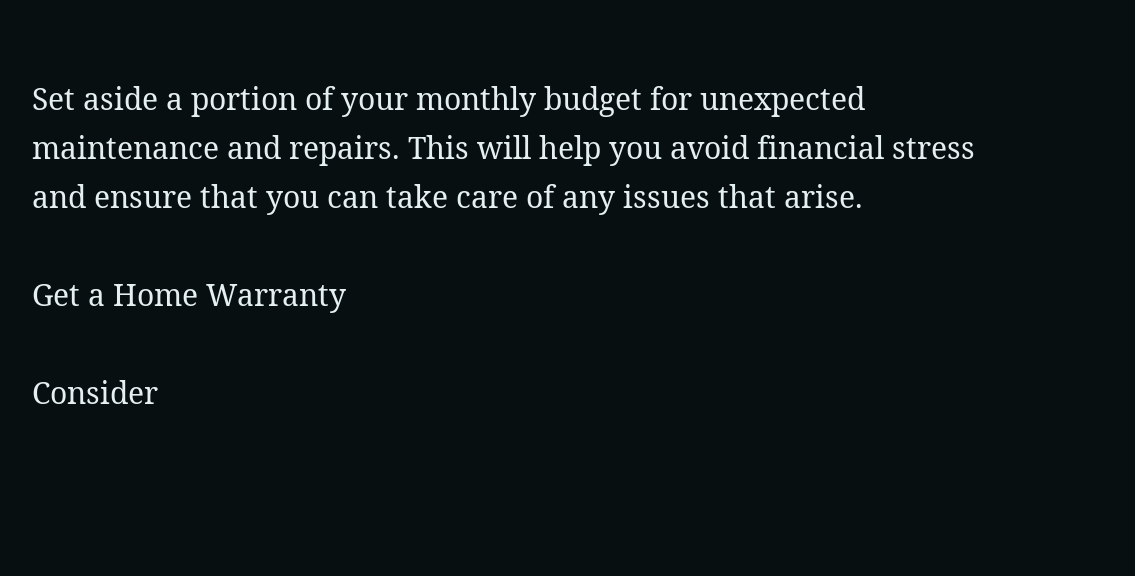Set aside a portion of your monthly budget for unexpected maintenance and repairs. This will help you avoid financial stress and ensure that you can take care of any issues that arise.

Get a Home Warranty

Consider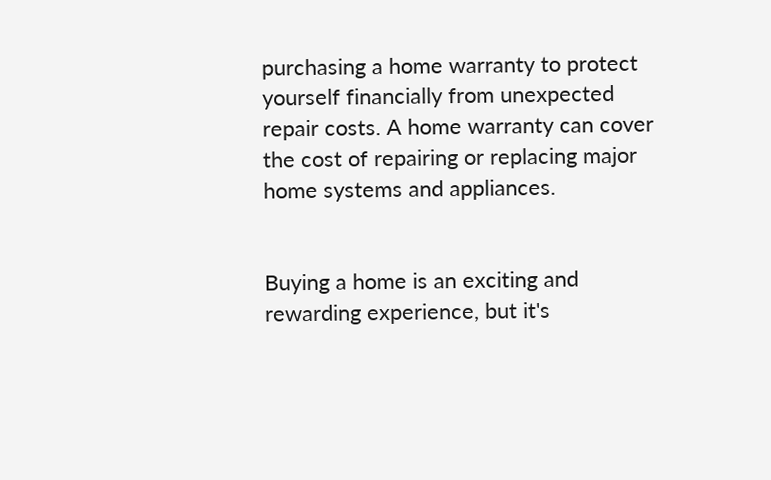purchasing a home warranty to protect yourself financially from unexpected repair costs. A home warranty can cover the cost of repairing or replacing major home systems and appliances.


Buying a home is an exciting and rewarding experience, but it's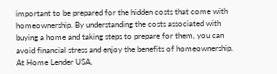important to be prepared for the hidden costs that come with homeownership. By understanding the costs associated with buying a home and taking steps to prepare for them, you can avoid financial stress and enjoy the benefits of homeownership. At Home Lender USA,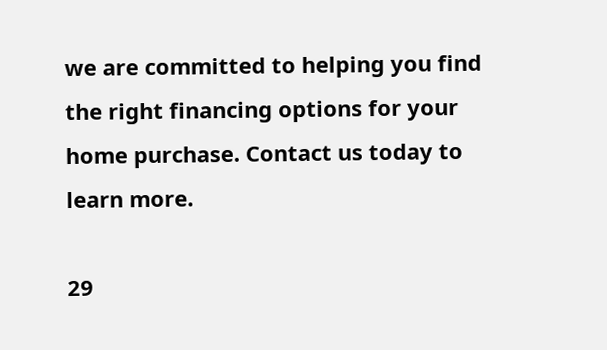we are committed to helping you find the right financing options for your home purchase. Contact us today to learn more.

29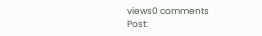views0 comments
Post: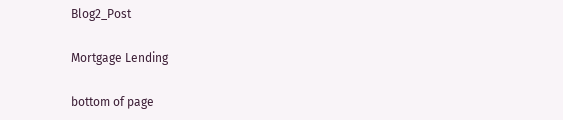Blog2_Post

Mortgage Lending

bottom of page